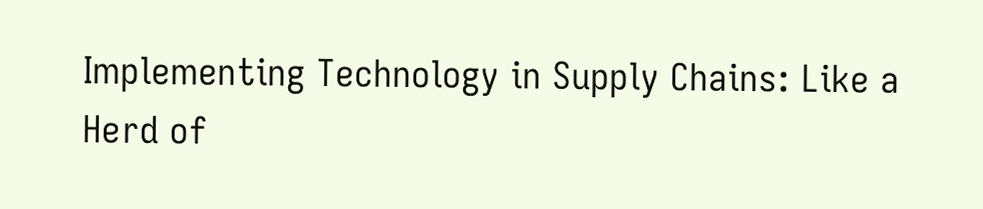Implementing Technology in Supply Chains: Like a Herd of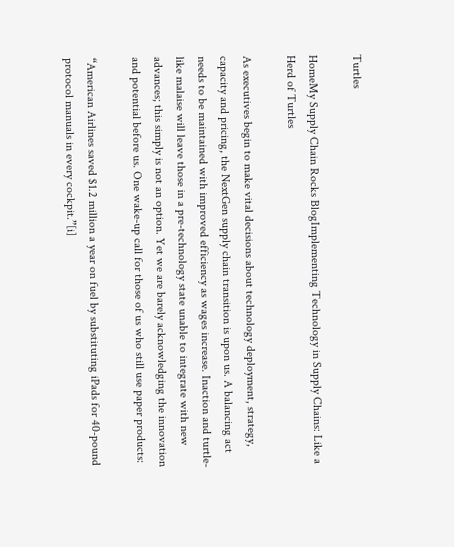Turtles

HomeMy Supply Chain Rocks BlogImplementing Technology in Supply Chains: Like a Herd of Turtles

As executives begin to make vital decisions about technology deployment, strategy, capacity and pricing, the NextGen supply chain transition is upon us. A balancing act needs to be maintained with improved efficiency as wages increase. Inaction and turtle-like malaise will leave those in a pre-technology state unable to integrate with new advances; this simply is not an option. Yet we are barely acknowledging the innovation and potential before us. One wake-up call for those of us who still use paper products:

“American Airlines saved $1.2 million a year on fuel by substituting iPads for 40-pound protocol manuals in every cockpit.”[i]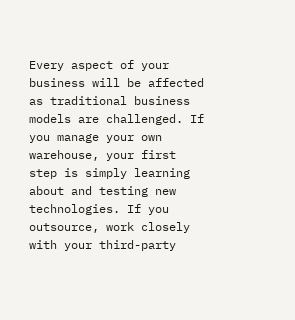Every aspect of your business will be affected as traditional business models are challenged. If you manage your own warehouse, your first step is simply learning about and testing new technologies. If you outsource, work closely with your third-party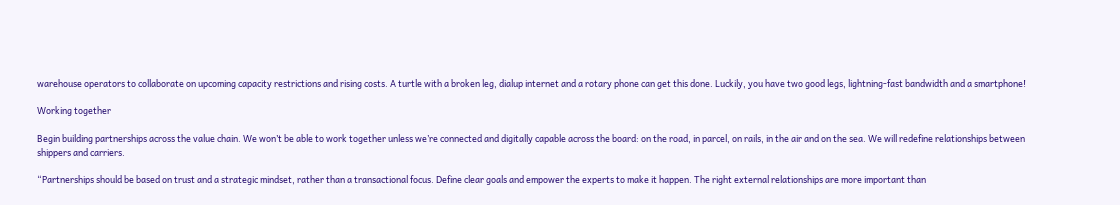warehouse operators to collaborate on upcoming capacity restrictions and rising costs. A turtle with a broken leg, dialup internet and a rotary phone can get this done. Luckily, you have two good legs, lightning-fast bandwidth and a smartphone!

Working together

Begin building partnerships across the value chain. We won’t be able to work together unless we’re connected and digitally capable across the board: on the road, in parcel, on rails, in the air and on the sea. We will redefine relationships between shippers and carriers.

“Partnerships should be based on trust and a strategic mindset, rather than a transactional focus. Define clear goals and empower the experts to make it happen. The right external relationships are more important than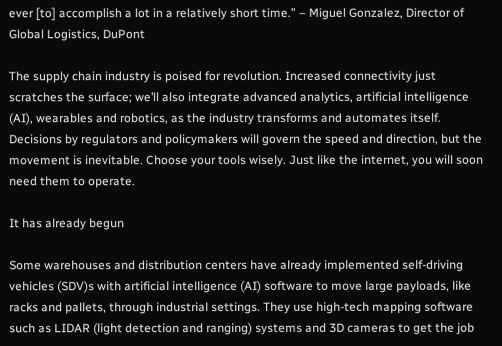ever [to] accomplish a lot in a relatively short time.” – Miguel Gonzalez, Director of Global Logistics, DuPont

The supply chain industry is poised for revolution. Increased connectivity just scratches the surface; we’ll also integrate advanced analytics, artificial intelligence (AI), wearables and robotics, as the industry transforms and automates itself. Decisions by regulators and policymakers will govern the speed and direction, but the movement is inevitable. Choose your tools wisely. Just like the internet, you will soon need them to operate.

It has already begun

Some warehouses and distribution centers have already implemented self-driving vehicles (SDV)s with artificial intelligence (AI) software to move large payloads, like racks and pallets, through industrial settings. They use high-tech mapping software such as LIDAR (light detection and ranging) systems and 3D cameras to get the job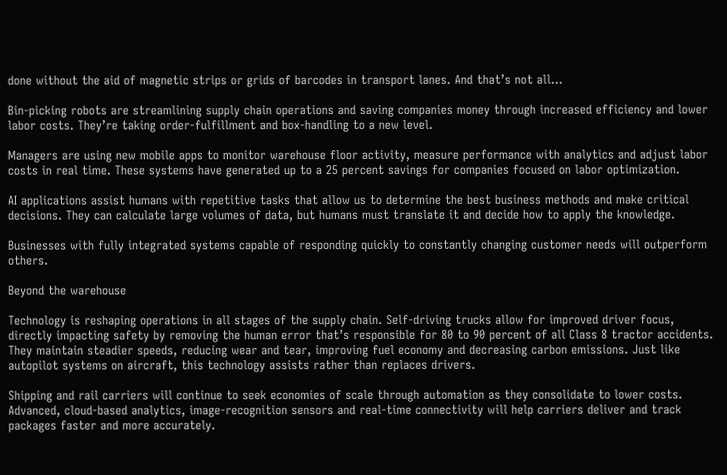done without the aid of magnetic strips or grids of barcodes in transport lanes. And that’s not all…

Bin-picking robots are streamlining supply chain operations and saving companies money through increased efficiency and lower labor costs. They’re taking order-fulfillment and box-handling to a new level.

Managers are using new mobile apps to monitor warehouse floor activity, measure performance with analytics and adjust labor costs in real time. These systems have generated up to a 25 percent savings for companies focused on labor optimization.

AI applications assist humans with repetitive tasks that allow us to determine the best business methods and make critical decisions. They can calculate large volumes of data, but humans must translate it and decide how to apply the knowledge.

Businesses with fully integrated systems capable of responding quickly to constantly changing customer needs will outperform others.

Beyond the warehouse

Technology is reshaping operations in all stages of the supply chain. Self-driving trucks allow for improved driver focus, directly impacting safety by removing the human error that’s responsible for 80 to 90 percent of all Class 8 tractor accidents. They maintain steadier speeds, reducing wear and tear, improving fuel economy and decreasing carbon emissions. Just like autopilot systems on aircraft, this technology assists rather than replaces drivers.

Shipping and rail carriers will continue to seek economies of scale through automation as they consolidate to lower costs. Advanced, cloud-based analytics, image-recognition sensors and real-time connectivity will help carriers deliver and track packages faster and more accurately.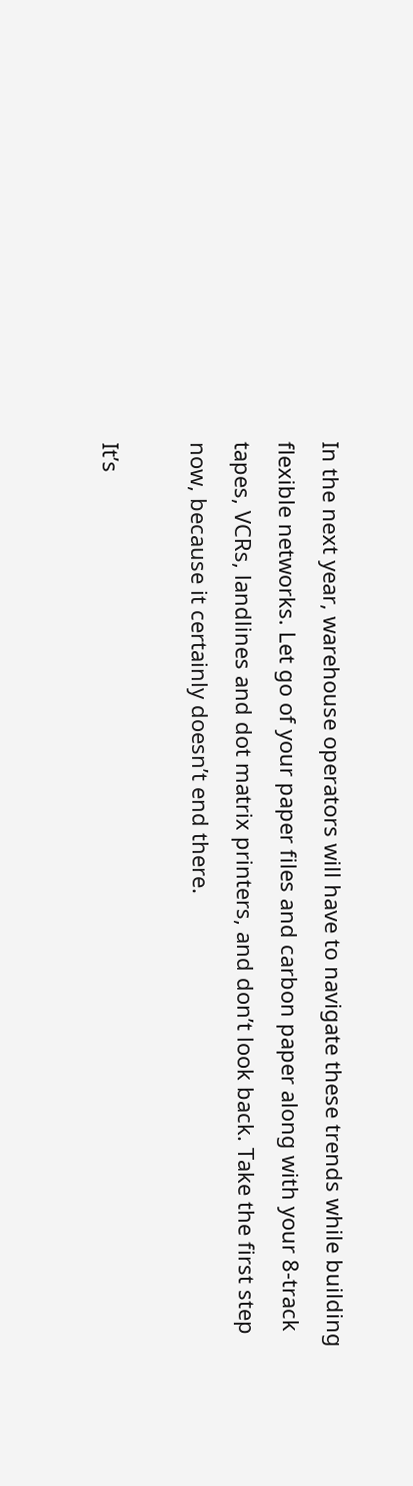In the next year, warehouse operators will have to navigate these trends while building flexible networks. Let go of your paper files and carbon paper along with your 8-track tapes, VCRs, landlines and dot matrix printers, and don’t look back. Take the first step now, because it certainly doesn’t end there.

It’s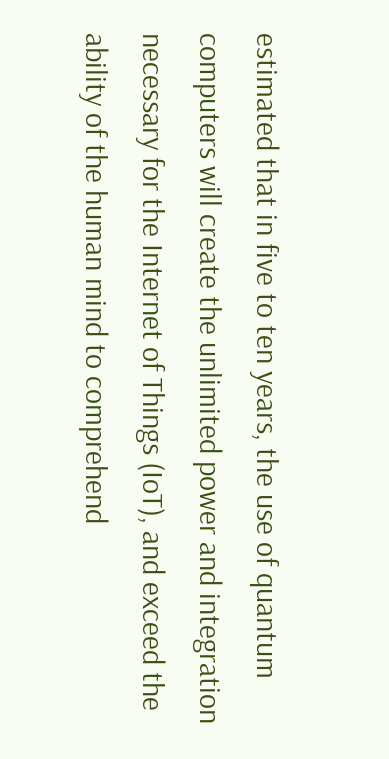estimated that in five to ten years, the use of quantum computers will create the unlimited power and integration necessary for the Internet of Things (IoT), and exceed the ability of the human mind to comprehend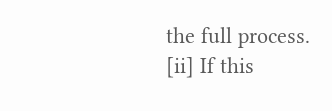the full process. [ii] If this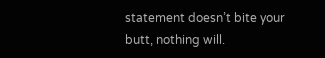statement doesn’t bite your butt, nothing will.